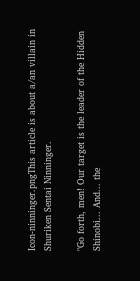Icon-ninninger.pngThis article is about a/an villain in Shuriken Sentai Ninninger.

"Go forth, men! Our target is the leader of the Hidden Shinobi... And... the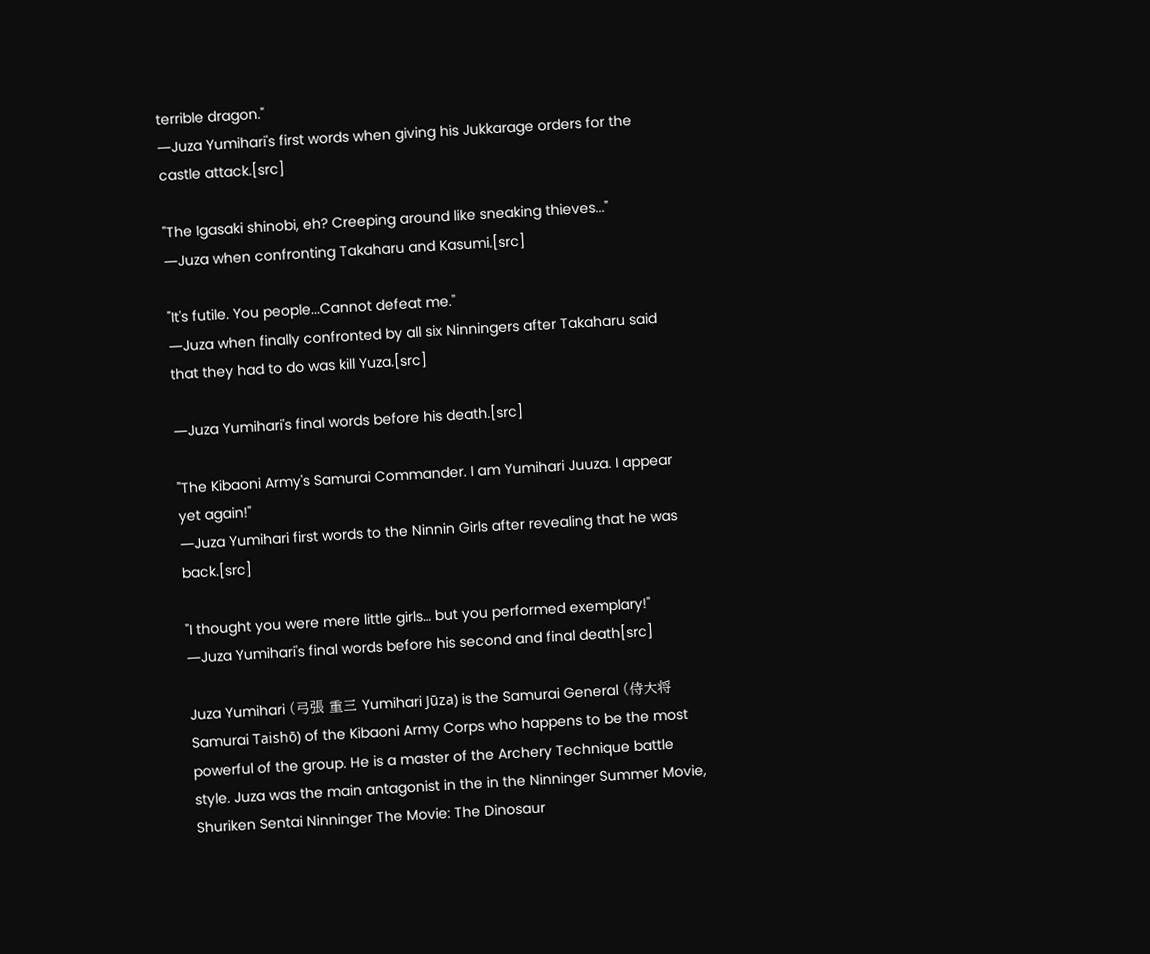terrible dragon."
―Juza Yumihari's first words when giving his Jukkarage orders for the castle attack.[src]

"The Igasaki shinobi, eh? Creeping around like sneaking thieves..."
―Juza when confronting Takaharu and Kasumi.[src]

"It's futile. You people...Cannot defeat me."
―Juza when finally confronted by all six Ninningers after Takaharu said that they had to do was kill Yuza.[src]

―Juza Yumihari's final words before his death.[src]

"The Kibaoni Army's Samurai Commander. I am Yumihari Juuza. I appear yet again!"
―Juza Yumihari first words to the Ninnin Girls after revealing that he was back.[src]

"I thought you were mere little girls… but you performed exemplary!"
―Juza Yumihari's final words before his second and final death[src]

Juza Yumihari (弓張 重三 Yumihari Jūza) is the Samurai General (侍大将 Samurai Taishō) of the Kibaoni Army Corps who happens to be the most powerful of the group. He is a master of the Archery Technique battle style. Juza was the main antagonist in the in the Ninninger Summer Movie, Shuriken Sentai Ninninger The Movie: The Dinosaur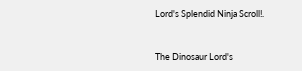Lord's Splendid Ninja Scroll!.


The Dinosaur Lord's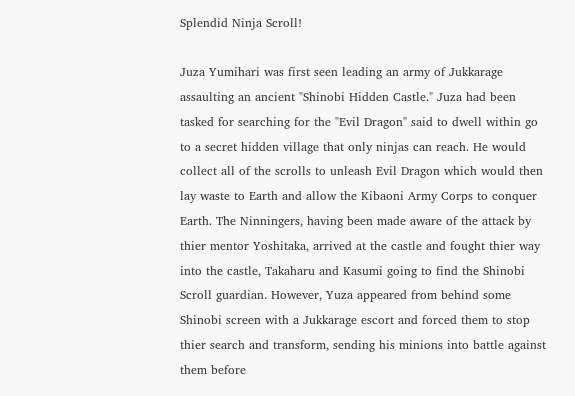Splendid Ninja Scroll!

Juza Yumihari was first seen leading an army of Jukkarage assaulting an ancient "Shinobi Hidden Castle." Juza had been tasked for searching for the "Evil Dragon" said to dwell within go to a secret hidden village that only ninjas can reach. He would collect all of the scrolls to unleash Evil Dragon which would then lay waste to Earth and allow the Kibaoni Army Corps to conquer Earth. The Ninningers, having been made aware of the attack by thier mentor Yoshitaka, arrived at the castle and fought thier way into the castle, Takaharu and Kasumi going to find the Shinobi Scroll guardian. However, Yuza appeared from behind some Shinobi screen with a Jukkarage escort and forced them to stop thier search and transform, sending his minions into battle against them before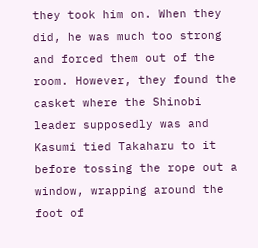they took him on. When they did, he was much too strong and forced them out of the room. However, they found the casket where the Shinobi leader supposedly was and Kasumi tied Takaharu to it before tossing the rope out a window, wrapping around the foot of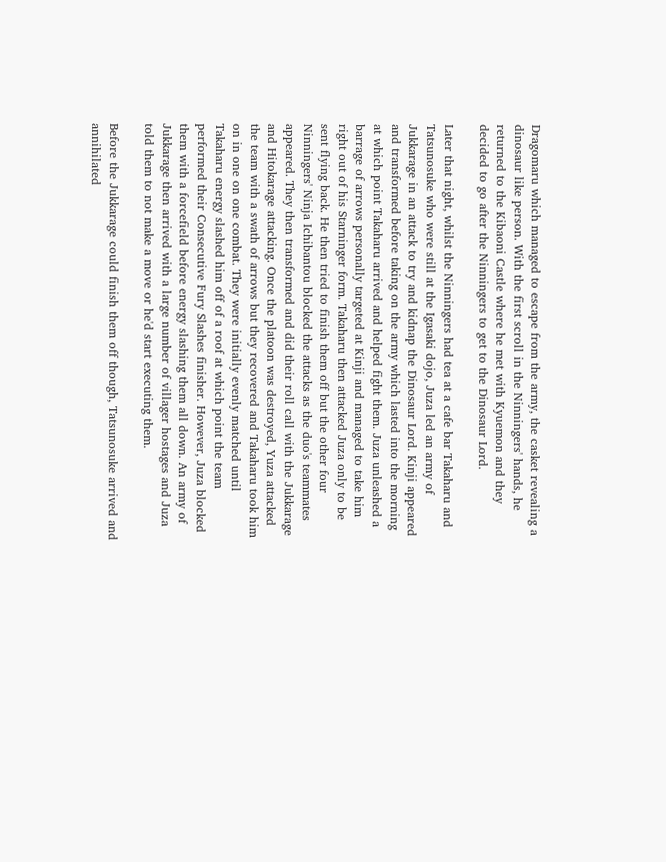Dragomaru which managed to escape from the army, the casket revealing a dinosaur like person. With the first scroll in the Ninningers' hands, he returned to the Kibaoni Castle where he met with Kyuemon and they decided to go after the Ninningers to get to the Dinosaur Lord.

Later that night, whilst the Ninningers had tea at a cafe bar Takaharu and Tatsunosuke who were still at the Igasaki dojo, Juza led an army of Jukkarage in an attack to try and kidnap the Dinosaur Lord. Kinji appeared and transformed before taking on the army which lasted into the morning at which point Takaharu arrived and helped fight them. Juza unleashed a barrage of arrows personally targeted at Kinji and managed to take him right out of his Starninger form. Takaharu then attacked Juza only to be sent flying back. He then tried to finish them off but the other four Ninningers' Ninja Ichibantou blocked the attacks as the duo's teammates appeared. They then transformed and did their roll call with the Jukkarage and Hitokarage attacking. Once the platoon was destroyed, Yuza attacked the team with a swath of arrows but they recovered and Takaharu took him on in one on one combat. They were initially evenly matched until Takaharu energy slashed him off of a roof at which point the team performed their Consecutive Fury Slashes finisher. However, Juza blocked them with a forcefield before energy slashing them all down. An army of Jukkarage then arrived with a large number of villager hostages and Juza told them to not make a move or he'd start executing them.

Before the Jukkarage could finish them off though, Tatsunosuke arrived and annihilated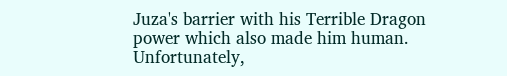Juza's barrier with his Terrible Dragon power which also made him human. Unfortunately,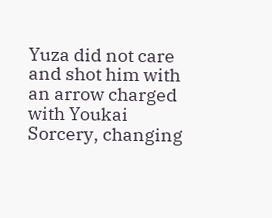Yuza did not care and shot him with an arrow charged with Youkai Sorcery, changing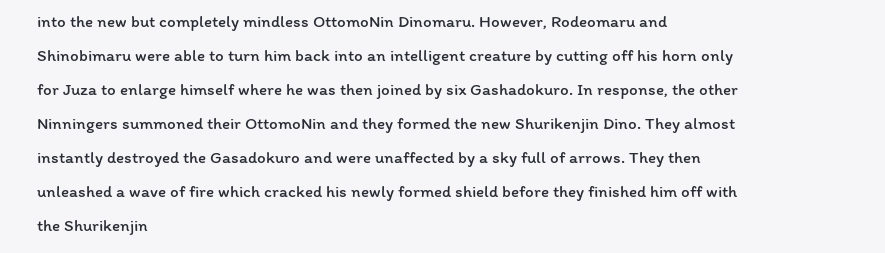into the new but completely mindless OttomoNin Dinomaru. However, Rodeomaru and Shinobimaru were able to turn him back into an intelligent creature by cutting off his horn only for Juza to enlarge himself where he was then joined by six Gashadokuro. In response, the other Ninningers summoned their OttomoNin and they formed the new Shurikenjin Dino. They almost instantly destroyed the Gasadokuro and were unaffected by a sky full of arrows. They then unleashed a wave of fire which cracked his newly formed shield before they finished him off with the Shurikenjin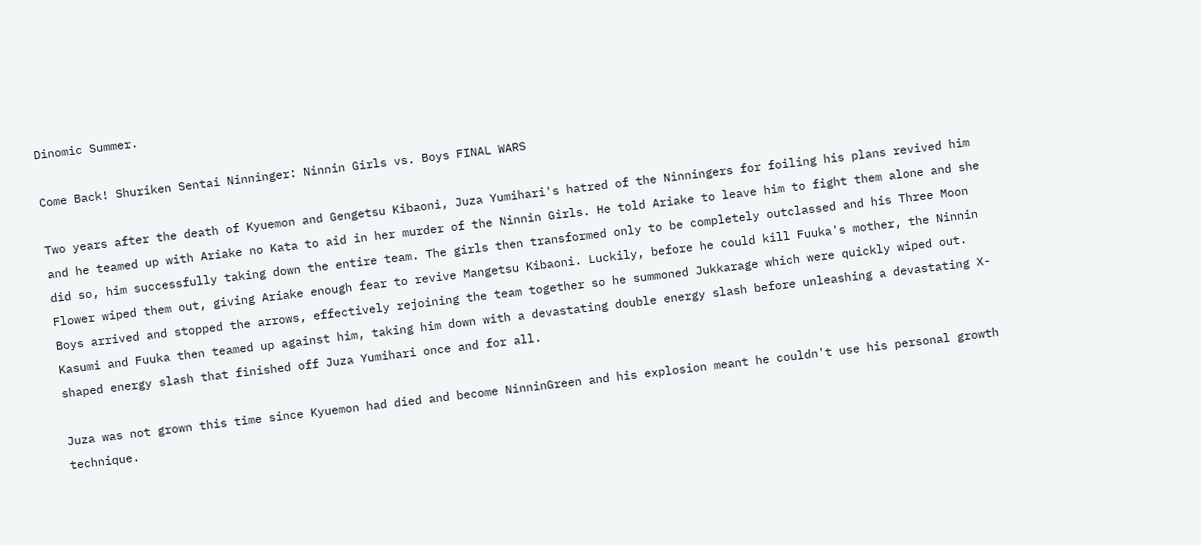Dinomic Summer.

Come Back! Shuriken Sentai Ninninger: Ninnin Girls vs. Boys FINAL WARS

Two years after the death of Kyuemon and Gengetsu Kibaoni, Juza Yumihari's hatred of the Ninningers for foiling his plans revived him and he teamed up with Ariake no Kata to aid in her murder of the Ninnin Girls. He told Ariake to leave him to fight them alone and she did so, him successfully taking down the entire team. The girls then transformed only to be completely outclassed and his Three Moon Flower wiped them out, giving Ariake enough fear to revive Mangetsu Kibaoni. Luckily, before he could kill Fuuka's mother, the Ninnin Boys arrived and stopped the arrows, effectively rejoining the team together so he summoned Jukkarage which were quickly wiped out. Kasumi and Fuuka then teamed up against him, taking him down with a devastating double energy slash before unleashing a devastating X-shaped energy slash that finished off Juza Yumihari once and for all.

Juza was not grown this time since Kyuemon had died and become NinninGreen and his explosion meant he couldn't use his personal growth technique.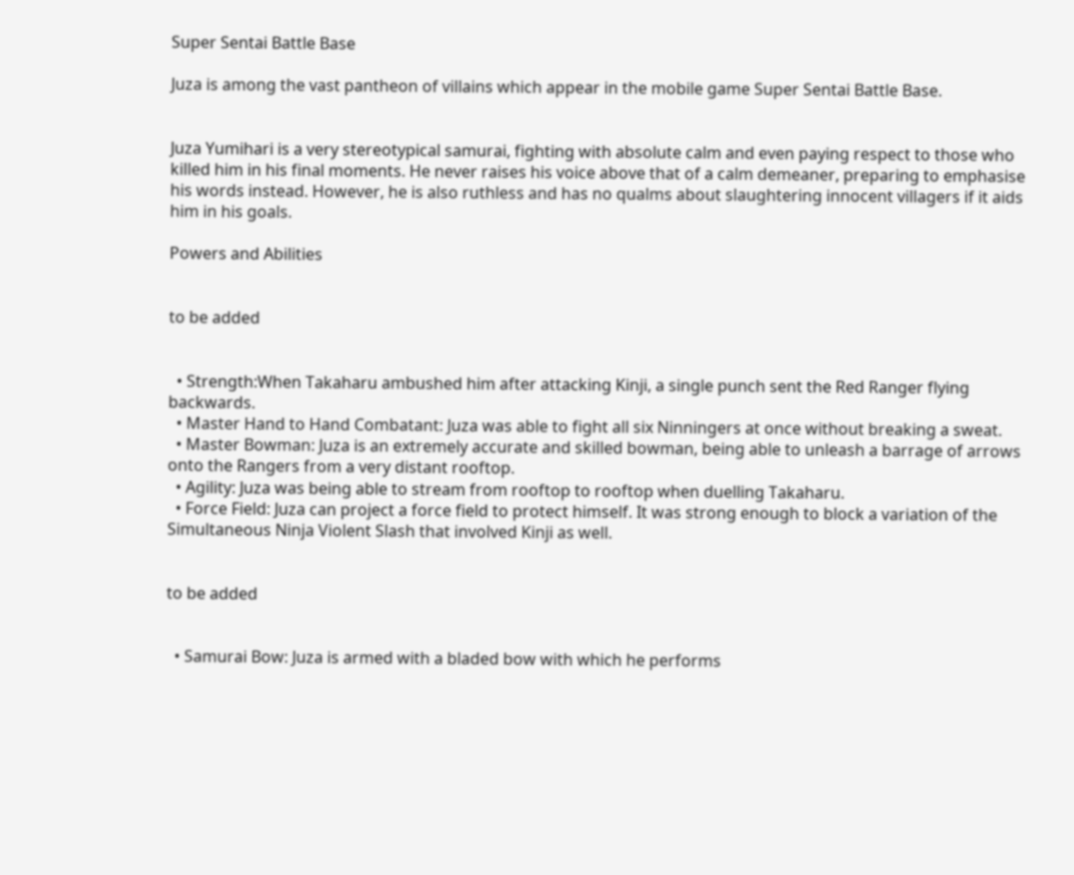Super Sentai Battle Base

Juza is among the vast pantheon of villains which appear in the mobile game Super Sentai Battle Base.


Juza Yumihari is a very stereotypical samurai, fighting with absolute calm and even paying respect to those who killed him in his final moments. He never raises his voice above that of a calm demeaner, preparing to emphasise his words instead. However, he is also ruthless and has no qualms about slaughtering innocent villagers if it aids him in his goals.

Powers and Abilities


to be added


  • Strength:When Takaharu ambushed him after attacking Kinji, a single punch sent the Red Ranger flying backwards.
  • Master Hand to Hand Combatant: Juza was able to fight all six Ninningers at once without breaking a sweat.
  • Master Bowman: Juza is an extremely accurate and skilled bowman, being able to unleash a barrage of arrows onto the Rangers from a very distant rooftop.
  • Agility: Juza was being able to stream from rooftop to rooftop when duelling Takaharu.
  • Force Field: Juza can project a force field to protect himself. It was strong enough to block a variation of the Simultaneous Ninja Violent Slash that involved Kinji as well.


to be added


  • Samurai Bow: Juza is armed with a bladed bow with which he performs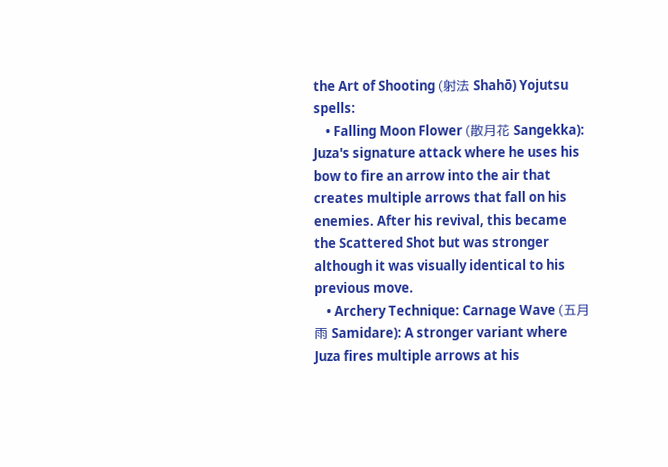the Art of Shooting (射法 Shahō) Yojutsu spells:
    • Falling Moon Flower (散月花 Sangekka): Juza's signature attack where he uses his bow to fire an arrow into the air that creates multiple arrows that fall on his enemies. After his revival, this became the Scattered Shot but was stronger although it was visually identical to his previous move.
    • Archery Technique: Carnage Wave (五月雨 Samidare): A stronger variant where Juza fires multiple arrows at his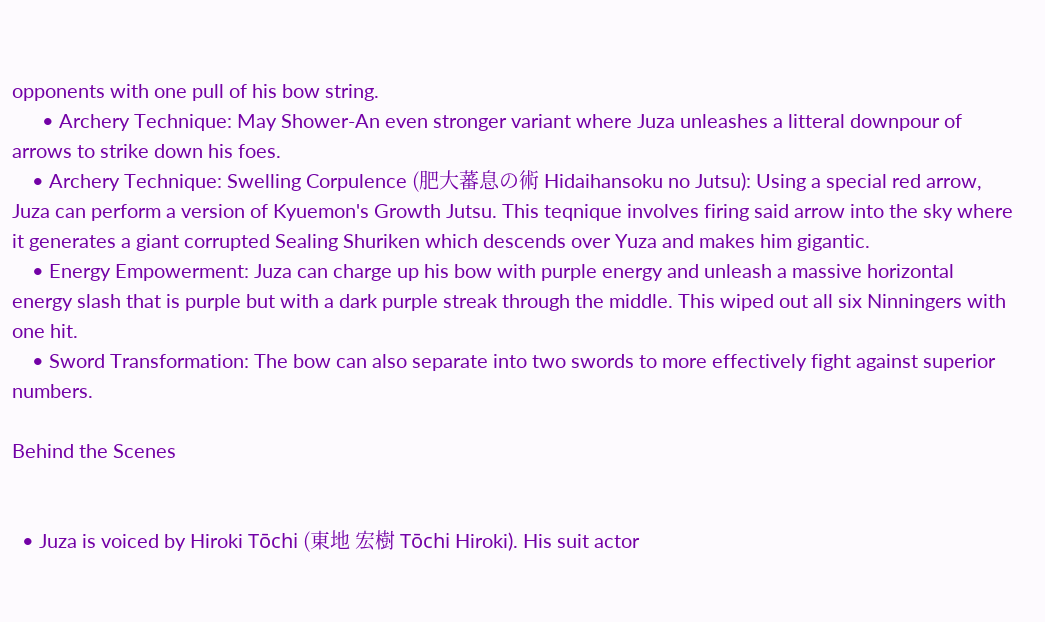opponents with one pull of his bow string.
      • Archery Technique: May Shower-An even stronger variant where Juza unleashes a litteral downpour of arrows to strike down his foes.
    • Archery Technique: Swelling Corpulence (肥大蕃息の術 Hidaihansoku no Jutsu): Using a special red arrow, Juza can perform a version of Kyuemon's Growth Jutsu. This teqnique involves firing said arrow into the sky where it generates a giant corrupted Sealing Shuriken which descends over Yuza and makes him gigantic.
    • Energy Empowerment: Juza can charge up his bow with purple energy and unleash a massive horizontal energy slash that is purple but with a dark purple streak through the middle. This wiped out all six Ninningers with one hit.
    • Sword Transformation: The bow can also separate into two swords to more effectively fight against superior numbers.

Behind the Scenes


  • Juza is voiced by Hiroki Tōchi (東地 宏樹 Tōchi Hiroki). His suit actor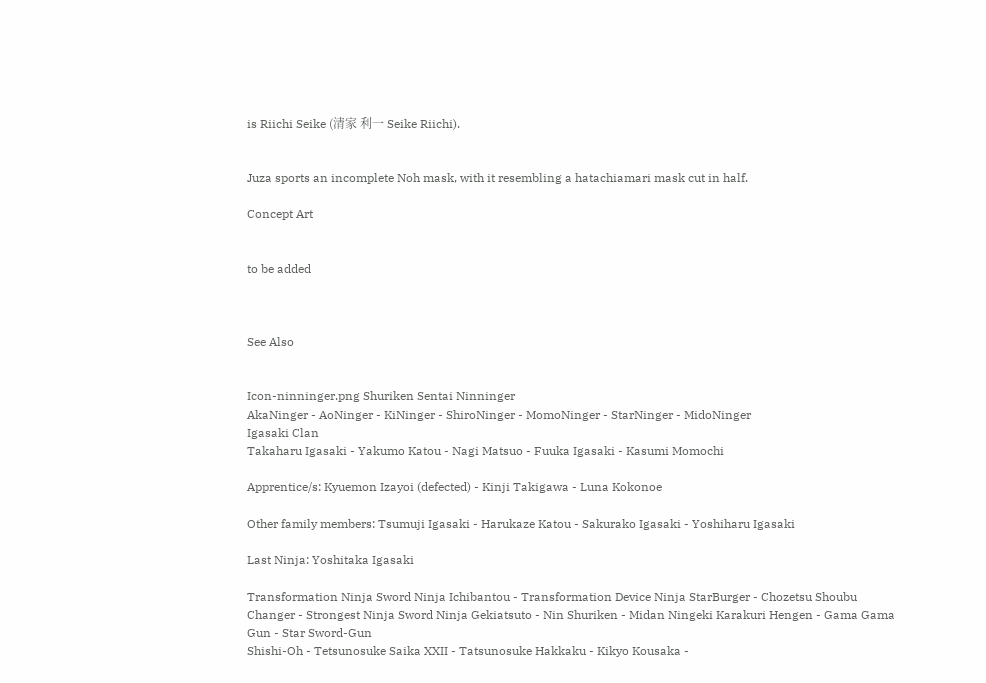is Riichi Seike (清家 利一 Seike Riichi).


Juza sports an incomplete Noh mask, with it resembling a hatachiamari mask cut in half.

Concept Art


to be added



See Also


Icon-ninninger.png Shuriken Sentai Ninninger
AkaNinger - AoNinger - KiNinger - ShiroNinger - MomoNinger - StarNinger - MidoNinger
Igasaki Clan
Takaharu Igasaki - Yakumo Katou - Nagi Matsuo - Fuuka Igasaki - Kasumi Momochi

Apprentice/s: Kyuemon Izayoi (defected) - Kinji Takigawa - Luna Kokonoe

Other family members: Tsumuji Igasaki - Harukaze Katou - Sakurako Igasaki - Yoshiharu Igasaki

Last Ninja: Yoshitaka Igasaki

Transformation Ninja Sword Ninja Ichibantou - Transformation Device Ninja StarBurger - Chozetsu Shoubu Changer - Strongest Ninja Sword Ninja Gekiatsuto - Nin Shuriken - Midan Ningeki Karakuri Hengen - Gama Gama Gun - Star Sword-Gun
Shishi-Oh - Tetsunosuke Saika XXII - Tatsunosuke Hakkaku - Kikyo Kousaka -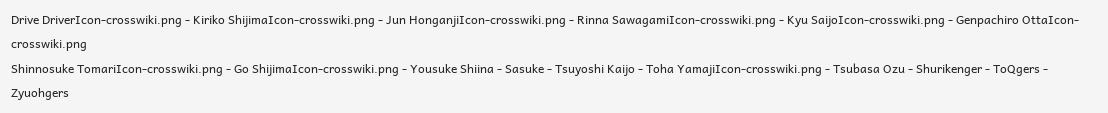Drive DriverIcon-crosswiki.png - Kiriko ShijimaIcon-crosswiki.png - Jun HonganjiIcon-crosswiki.png - Rinna SawagamiIcon-crosswiki.png - Kyu SaijoIcon-crosswiki.png - Genpachiro OttaIcon-crosswiki.png
Shinnosuke TomariIcon-crosswiki.png - Go ShijimaIcon-crosswiki.png - Yousuke Shiina - Sasuke - Tsuyoshi Kaijo - Toha YamajiIcon-crosswiki.png - Tsubasa Ozu - Shurikenger - ToQgers - Zyuohgers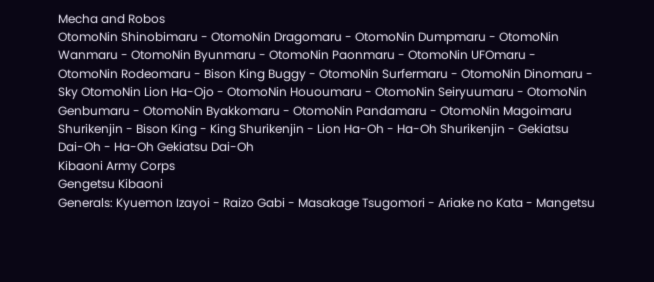Mecha and Robos
OtomoNin Shinobimaru - OtomoNin Dragomaru - OtomoNin Dumpmaru - OtomoNin Wanmaru - OtomoNin Byunmaru - OtomoNin Paonmaru - OtomoNin UFOmaru - OtomoNin Rodeomaru - Bison King Buggy - OtomoNin Surfermaru - OtomoNin Dinomaru - Sky OtomoNin Lion Ha-Ojo - OtomoNin Hououmaru - OtomoNin Seiryuumaru - OtomoNin Genbumaru - OtomoNin Byakkomaru - OtomoNin Pandamaru - OtomoNin Magoimaru
Shurikenjin - Bison King - King Shurikenjin - Lion Ha-Oh - Ha-Oh Shurikenjin - Gekiatsu Dai-Oh - Ha-Oh Gekiatsu Dai-Oh
Kibaoni Army Corps
Gengetsu Kibaoni
Generals: Kyuemon Izayoi - Raizo Gabi - Masakage Tsugomori - Ariake no Kata - Mangetsu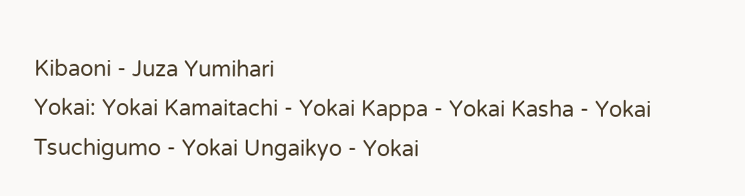Kibaoni - Juza Yumihari
Yokai: Yokai Kamaitachi - Yokai Kappa - Yokai Kasha - Yokai Tsuchigumo - Yokai Ungaikyo - Yokai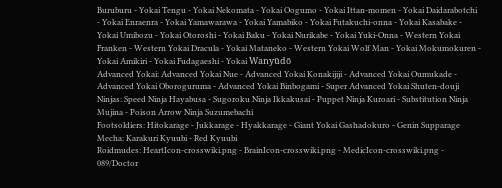Buruburu - Yokai Tengu - Yokai Nekomata - Yokai Oogumo - Yokai Ittan-momen - Yokai Daidarabotchi - Yokai Enraenra - Yokai Yamawarawa - Yokai Yamabiko - Yokai Futakuchi-onna - Yokai Kasabake - Yokai Umibozu - Yokai Otoroshi - Yokai Baku - Yokai Nurikabe - Yokai Yuki-Onna - Western Yokai Franken - Western Yokai Dracula - Yokai Mataneko - Western Yokai Wolf Man - Yokai Mokumokuren - Yokai Amikiri - Yokai Fudagaeshi - Yokai Wanyūdō
Advanced Yokai: Advanced Yokai Nue - Advanced Yokai Konakijiji - Advanced Yokai Oumukade - Advanced Yokai Oboroguruma - Advanced Yokai Binbogami - Super Advanced Yokai Shuten-douji
Ninjas: Speed Ninja Hayabusa - Sugoroku Ninja Ikkakusai - Puppet Ninja Kuroari - Substitution Ninja Mujina - Poison Arrow Ninja Suzumebachi
Footsoldiers: Hitokarage - Jukkarage - Hyakkarage - Giant Yokai Gashadokuro - Genin Supparage
Mecha: Karakuri Kyuubi - Red Kyuubi
Roidmudes: HeartIcon-crosswiki.png - BrainIcon-crosswiki.png - MedicIcon-crosswiki.png - 089/Doctor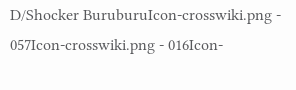D/Shocker BuruburuIcon-crosswiki.png - 057Icon-crosswiki.png - 016Icon-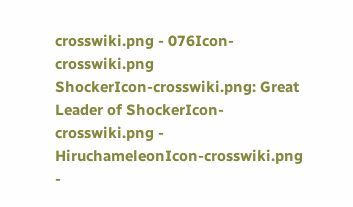crosswiki.png - 076Icon-crosswiki.png
ShockerIcon-crosswiki.png: Great Leader of ShockerIcon-crosswiki.png - HiruchameleonIcon-crosswiki.png -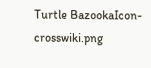Turtle BazookaIcon-crosswiki.png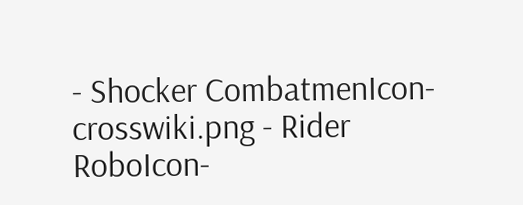- Shocker CombatmenIcon-crosswiki.png - Rider RoboIcon-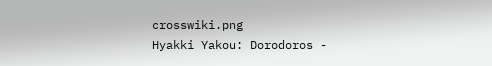crosswiki.png
Hyakki Yakou: Dorodoros -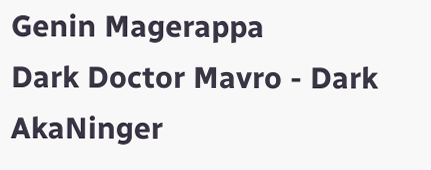Genin Magerappa
Dark Doctor Mavro - Dark AkaNinger